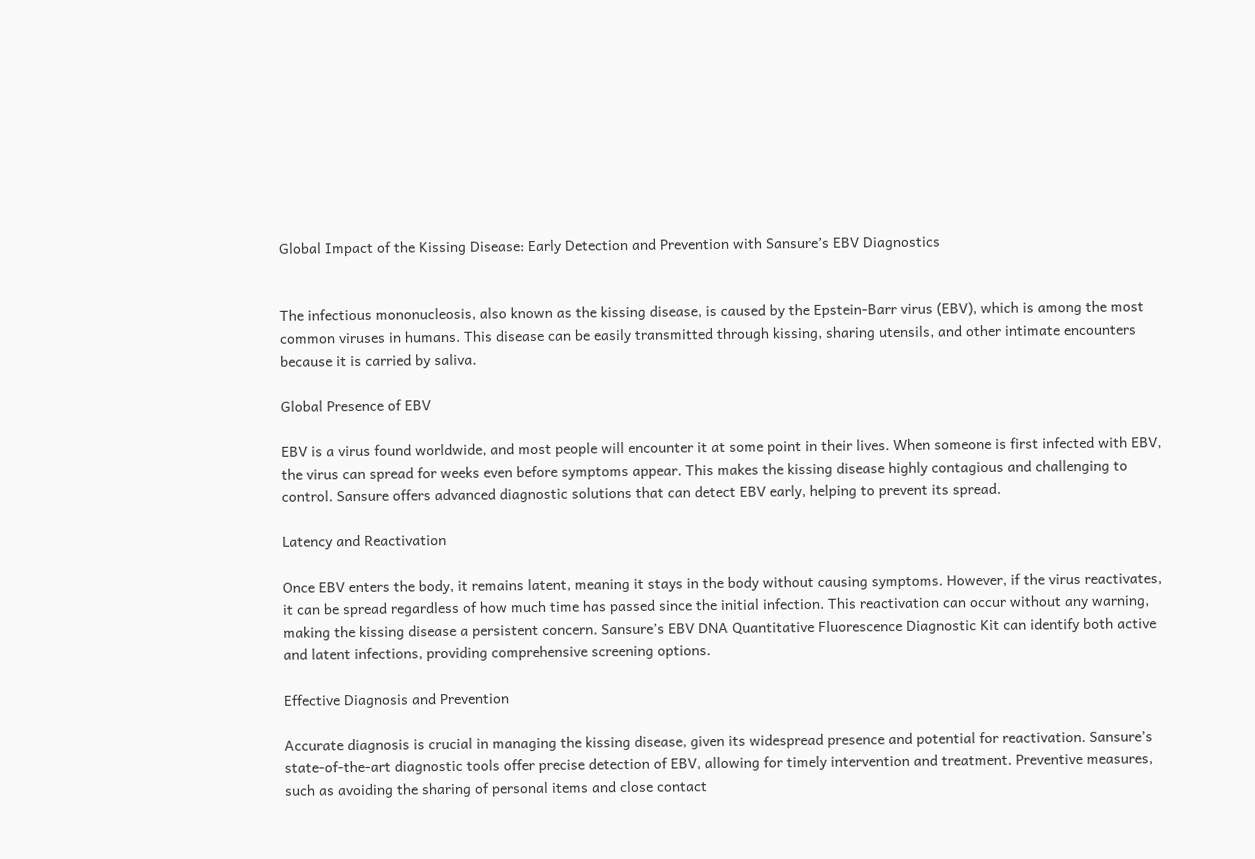Global Impact of the Kissing Disease: Early Detection and Prevention with Sansure’s EBV Diagnostics


The infectious mononucleosis, also known as the kissing disease, is caused by the Epstein-Barr virus (EBV), which is among the most common viruses in humans. This disease can be easily transmitted through kissing, sharing utensils, and other intimate encounters because it is carried by saliva.

Global Presence of EBV

EBV is a virus found worldwide, and most people will encounter it at some point in their lives. When someone is first infected with EBV, the virus can spread for weeks even before symptoms appear. This makes the kissing disease highly contagious and challenging to control. Sansure offers advanced diagnostic solutions that can detect EBV early, helping to prevent its spread.

Latency and Reactivation

Once EBV enters the body, it remains latent, meaning it stays in the body without causing symptoms. However, if the virus reactivates, it can be spread regardless of how much time has passed since the initial infection. This reactivation can occur without any warning, making the kissing disease a persistent concern. Sansure’s EBV DNA Quantitative Fluorescence Diagnostic Kit can identify both active and latent infections, providing comprehensive screening options.

Effective Diagnosis and Prevention

Accurate diagnosis is crucial in managing the kissing disease, given its widespread presence and potential for reactivation. Sansure’s state-of-the-art diagnostic tools offer precise detection of EBV, allowing for timely intervention and treatment. Preventive measures, such as avoiding the sharing of personal items and close contact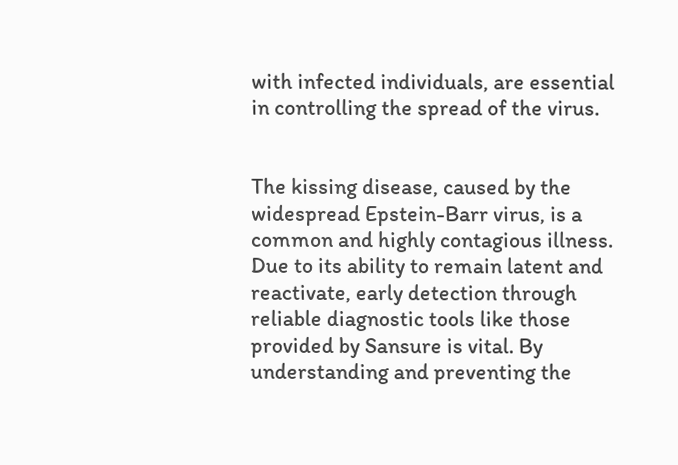with infected individuals, are essential in controlling the spread of the virus.


The kissing disease, caused by the widespread Epstein-Barr virus, is a common and highly contagious illness. Due to its ability to remain latent and reactivate, early detection through reliable diagnostic tools like those provided by Sansure is vital. By understanding and preventing the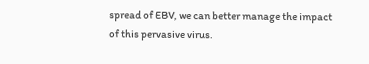spread of EBV, we can better manage the impact of this pervasive virus.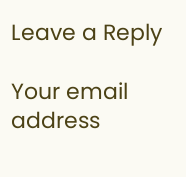Leave a Reply

Your email address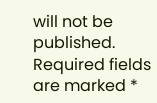will not be published. Required fields are marked *